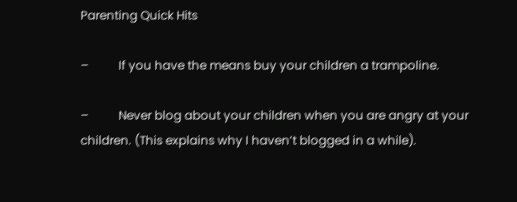Parenting Quick Hits

–          If you have the means buy your children a trampoline.

–          Never blog about your children when you are angry at your children. (This explains why I haven’t blogged in a while).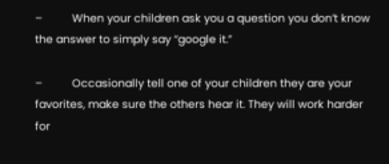–          When your children ask you a question you don’t know the answer to simply say “google it.”

–          Occasionally tell one of your children they are your favorites, make sure the others hear it. They will work harder for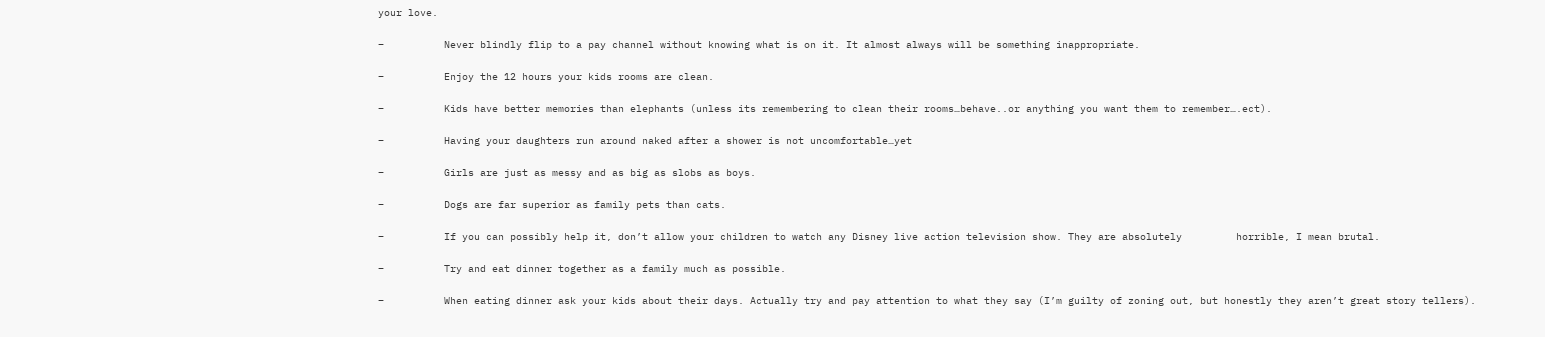your love.

–          Never blindly flip to a pay channel without knowing what is on it. It almost always will be something inappropriate.

–          Enjoy the 12 hours your kids rooms are clean.

–          Kids have better memories than elephants (unless its remembering to clean their rooms…behave..or anything you want them to remember….ect).

–          Having your daughters run around naked after a shower is not uncomfortable…yet

–          Girls are just as messy and as big as slobs as boys.

–          Dogs are far superior as family pets than cats.

–          If you can possibly help it, don’t allow your children to watch any Disney live action television show. They are absolutely         horrible, I mean brutal.

–          Try and eat dinner together as a family much as possible.

–          When eating dinner ask your kids about their days. Actually try and pay attention to what they say (I’m guilty of zoning out, but honestly they aren’t great story tellers).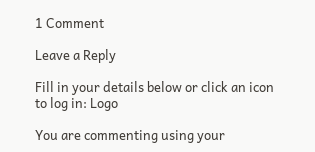1 Comment

Leave a Reply

Fill in your details below or click an icon to log in: Logo

You are commenting using your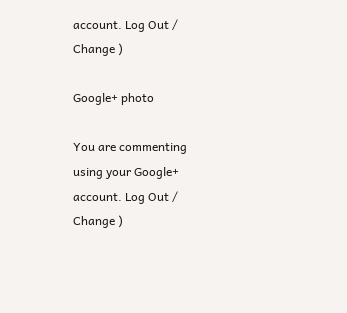account. Log Out /  Change )

Google+ photo

You are commenting using your Google+ account. Log Out /  Change )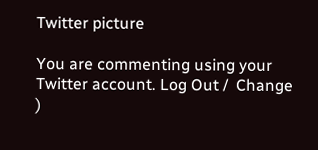Twitter picture

You are commenting using your Twitter account. Log Out /  Change )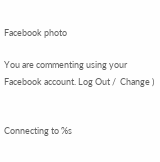Facebook photo

You are commenting using your Facebook account. Log Out /  Change )


Connecting to %s